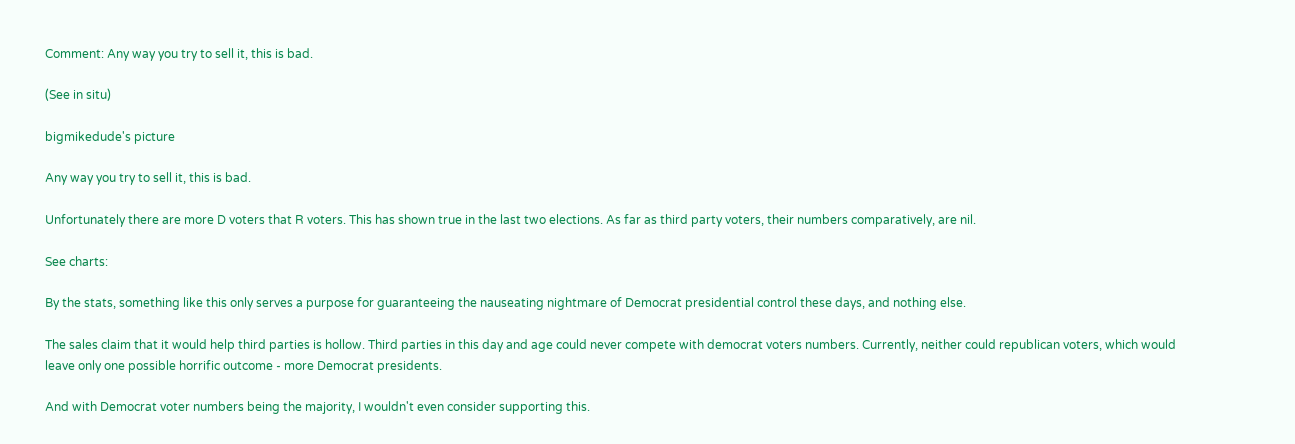Comment: Any way you try to sell it, this is bad.

(See in situ)

bigmikedude's picture

Any way you try to sell it, this is bad.

Unfortunately there are more D voters that R voters. This has shown true in the last two elections. As far as third party voters, their numbers comparatively, are nil.

See charts:

By the stats, something like this only serves a purpose for guaranteeing the nauseating nightmare of Democrat presidential control these days, and nothing else.

The sales claim that it would help third parties is hollow. Third parties in this day and age could never compete with democrat voters numbers. Currently, neither could republican voters, which would leave only one possible horrific outcome - more Democrat presidents.

And with Democrat voter numbers being the majority, I wouldn't even consider supporting this.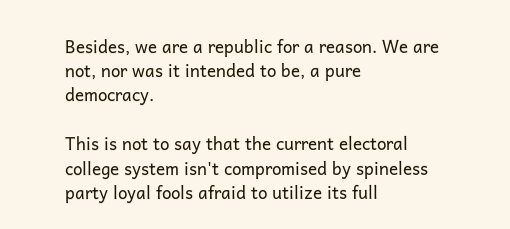Besides, we are a republic for a reason. We are not, nor was it intended to be, a pure democracy.

This is not to say that the current electoral college system isn't compromised by spineless party loyal fools afraid to utilize its full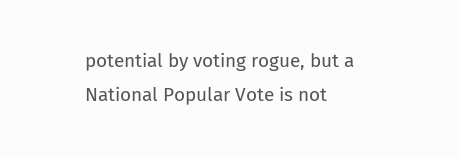potential by voting rogue, but a National Popular Vote is not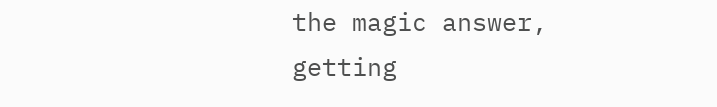the magic answer, getting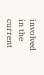involved in the current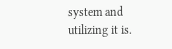system and utilizing it is.